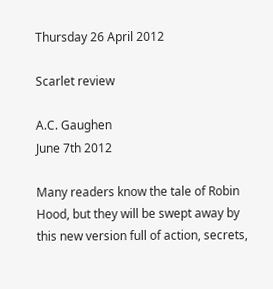Thursday 26 April 2012

Scarlet review

A.C. Gaughen
June 7th 2012

Many readers know the tale of Robin Hood, but they will be swept away by this new version full of action, secrets,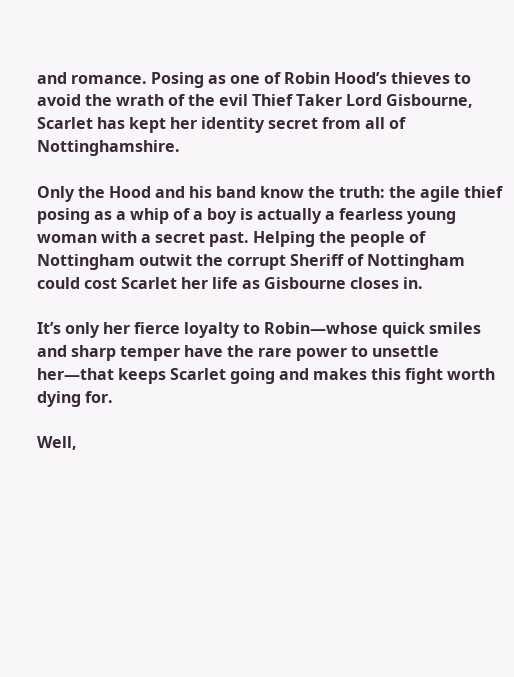and romance. Posing as one of Robin Hood’s thieves to avoid the wrath of the evil Thief Taker Lord Gisbourne, Scarlet has kept her identity secret from all of Nottinghamshire.

Only the Hood and his band know the truth: the agile thief posing as a whip of a boy is actually a fearless young woman with a secret past. Helping the people of Nottingham outwit the corrupt Sheriff of Nottingham could cost Scarlet her life as Gisbourne closes in.

It’s only her fierce loyalty to Robin—whose quick smiles and sharp temper have the rare power to unsettle her—that keeps Scarlet going and makes this fight worth dying for.

Well,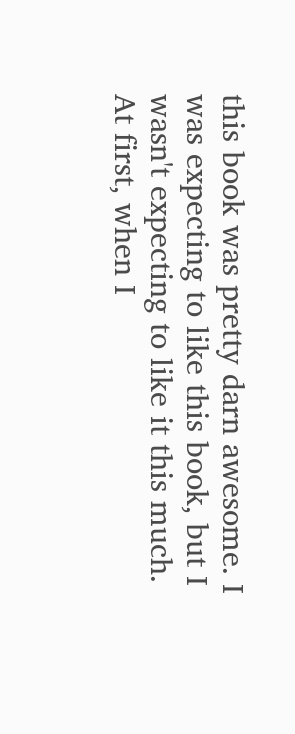this book was pretty darn awesome. I was expecting to like this book, but I wasn't expecting to like it this much. At first, when I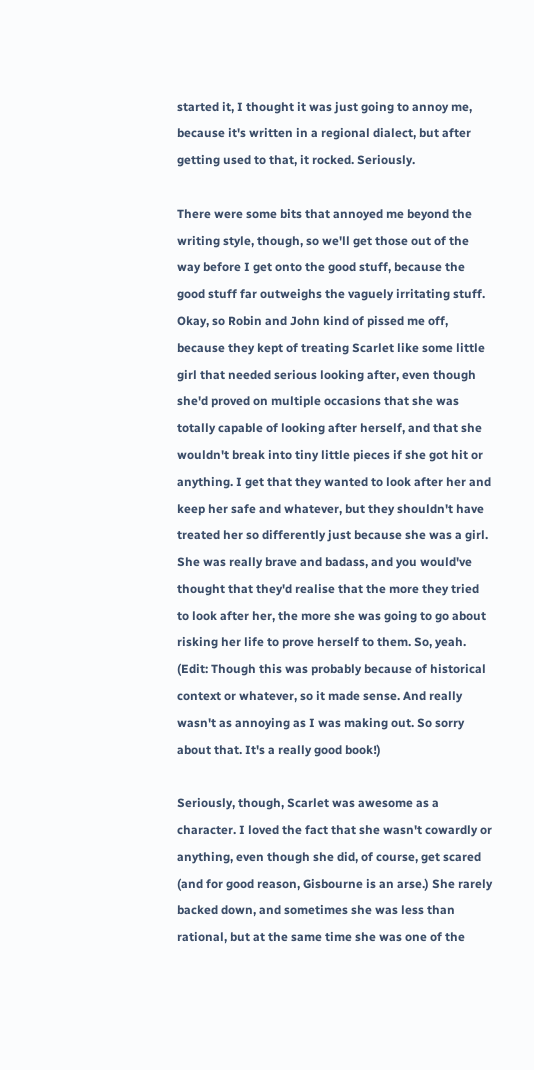started it, I thought it was just going to annoy me, because it's written in a regional dialect, but after getting used to that, it rocked. Seriously.

There were some bits that annoyed me beyond the writing style, though, so we'll get those out of the way before I get onto the good stuff, because the good stuff far outweighs the vaguely irritating stuff. Okay, so Robin and John kind of pissed me off, because they kept of treating Scarlet like some little girl that needed serious looking after, even though she'd proved on multiple occasions that she was totally capable of looking after herself, and that she wouldn't break into tiny little pieces if she got hit or anything. I get that they wanted to look after her and keep her safe and whatever, but they shouldn't have treated her so differently just because she was a girl. She was really brave and badass, and you would've thought that they'd realise that the more they tried to look after her, the more she was going to go about risking her life to prove herself to them. So, yeah. (Edit: Though this was probably because of historical context or whatever, so it made sense. And really wasn't as annoying as I was making out. So sorry about that. It's a really good book!)

Seriously, though, Scarlet was awesome as a character. I loved the fact that she wasn't cowardly or anything, even though she did, of course, get scared (and for good reason, Gisbourne is an arse.) She rarely backed down, and sometimes she was less than rational, but at the same time she was one of the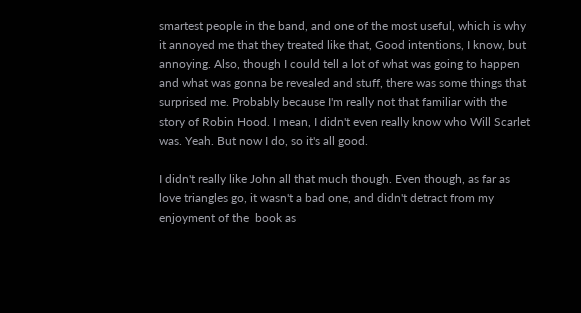smartest people in the band, and one of the most useful, which is why it annoyed me that they treated like that, Good intentions, I know, but annoying. Also, though I could tell a lot of what was going to happen and what was gonna be revealed and stuff, there was some things that surprised me. Probably because I'm really not that familiar with the story of Robin Hood. I mean, I didn't even really know who Will Scarlet was. Yeah. But now I do, so it's all good.

I didn't really like John all that much though. Even though, as far as love triangles go, it wasn't a bad one, and didn't detract from my enjoyment of the  book as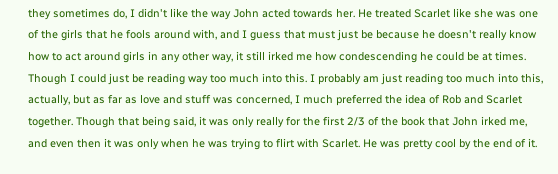they sometimes do, I didn't like the way John acted towards her. He treated Scarlet like she was one of the girls that he fools around with, and I guess that must just be because he doesn't really know how to act around girls in any other way, it still irked me how condescending he could be at times. Though I could just be reading way too much into this. I probably am just reading too much into this, actually, but as far as love and stuff was concerned, I much preferred the idea of Rob and Scarlet together. Though that being said, it was only really for the first 2/3 of the book that John irked me, and even then it was only when he was trying to flirt with Scarlet. He was pretty cool by the end of it.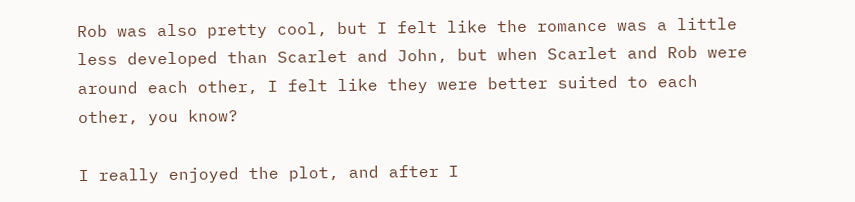Rob was also pretty cool, but I felt like the romance was a little less developed than Scarlet and John, but when Scarlet and Rob were around each other, I felt like they were better suited to each other, you know?

I really enjoyed the plot, and after I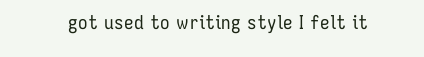got used to writing style I felt it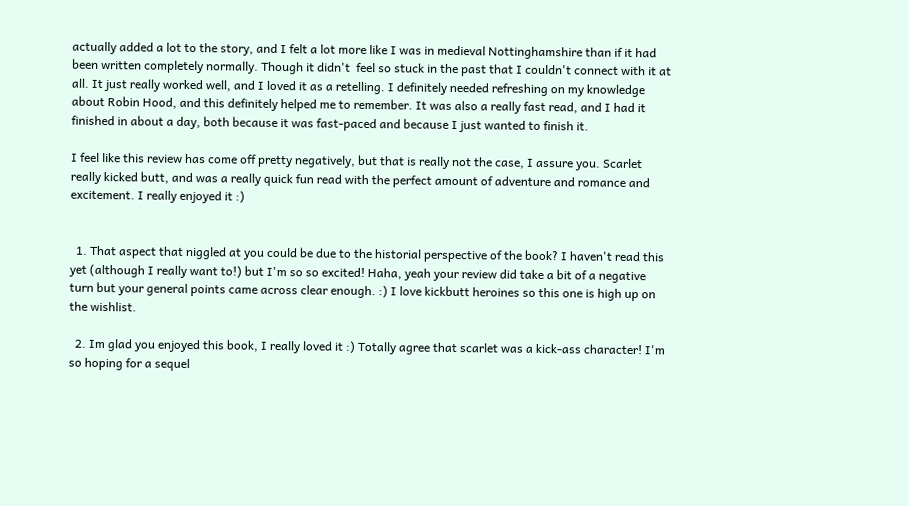actually added a lot to the story, and I felt a lot more like I was in medieval Nottinghamshire than if it had been written completely normally. Though it didn't  feel so stuck in the past that I couldn't connect with it at all. It just really worked well, and I loved it as a retelling. I definitely needed refreshing on my knowledge about Robin Hood, and this definitely helped me to remember. It was also a really fast read, and I had it finished in about a day, both because it was fast-paced and because I just wanted to finish it.

I feel like this review has come off pretty negatively, but that is really not the case, I assure you. Scarlet really kicked butt, and was a really quick fun read with the perfect amount of adventure and romance and excitement. I really enjoyed it :)


  1. That aspect that niggled at you could be due to the historial perspective of the book? I haven't read this yet (although I really want to!) but I'm so so excited! Haha, yeah your review did take a bit of a negative turn but your general points came across clear enough. :) I love kickbutt heroines so this one is high up on the wishlist.

  2. Im glad you enjoyed this book, I really loved it :) Totally agree that scarlet was a kick-ass character! I'm so hoping for a sequel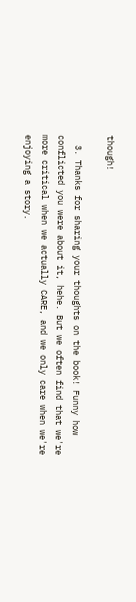though!

  3. Thanks for sharing your thoughts on the book! Funny how conflicted you were about it, hehe. But we often find that we're more critical when we actually CARE, and we only care when we're enjoying a story.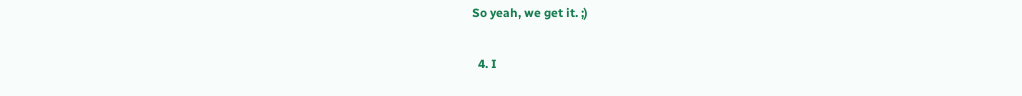So yeah, we get it. ;)

  4. I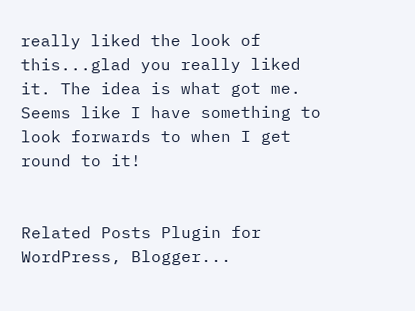really liked the look of this...glad you really liked it. The idea is what got me. Seems like I have something to look forwards to when I get round to it!


Related Posts Plugin for WordPress, Blogger...